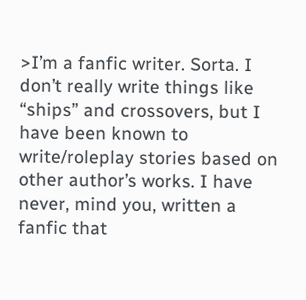>I’m a fanfic writer. Sorta. I don’t really write things like “ships” and crossovers, but I have been known to write/roleplay stories based on other author’s works. I have never, mind you, written a fanfic that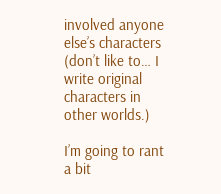involved anyone else’s characters (don’t like to… I write original characters in other worlds.)

I’m going to rant a bit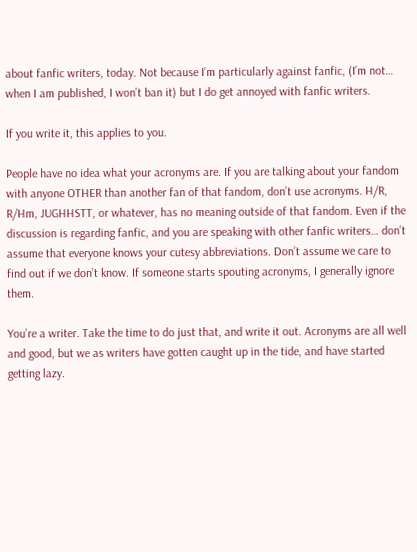about fanfic writers, today. Not because I’m particularly against fanfic, (I’m not… when I am published, I won’t ban it) but I do get annoyed with fanfic writers.

If you write it, this applies to you.

People have no idea what your acronyms are. If you are talking about your fandom with anyone OTHER than another fan of that fandom, don’t use acronyms. H/R, R/Hm, JUGHHSTT, or whatever, has no meaning outside of that fandom. Even if the discussion is regarding fanfic, and you are speaking with other fanfic writers… don’t assume that everyone knows your cutesy abbreviations. Don’t assume we care to find out if we don’t know. If someone starts spouting acronyms, I generally ignore them.

You’re a writer. Take the time to do just that, and write it out. Acronyms are all well and good, but we as writers have gotten caught up in the tide, and have started getting lazy.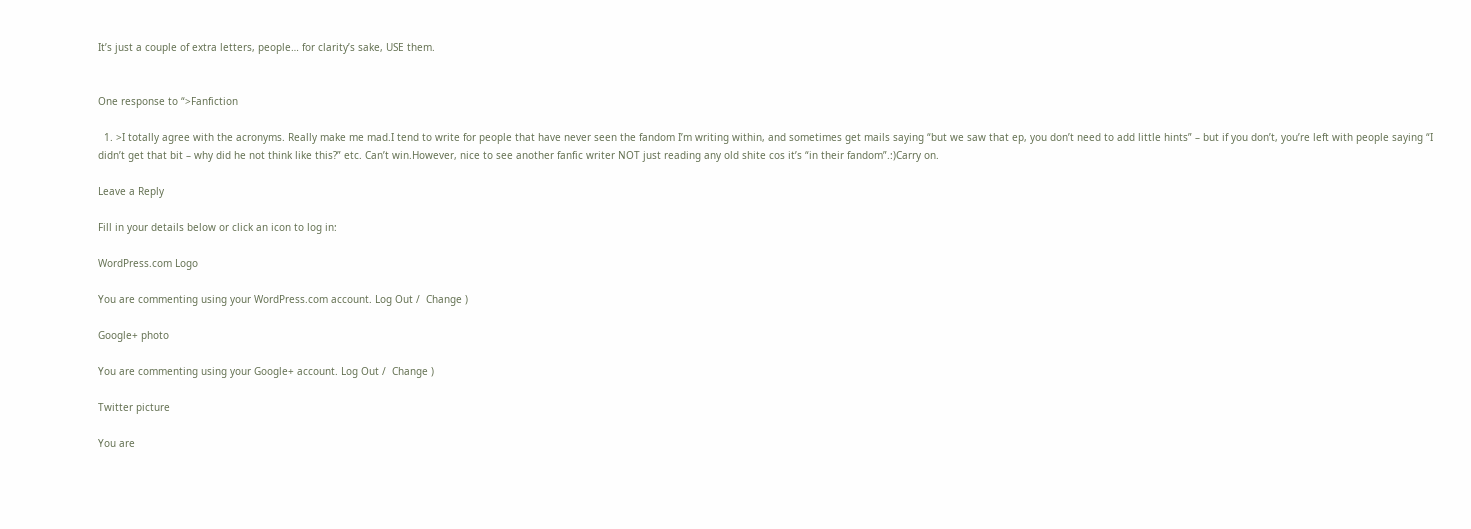It’s just a couple of extra letters, people… for clarity’s sake, USE them.


One response to “>Fanfiction

  1. >I totally agree with the acronyms. Really make me mad.I tend to write for people that have never seen the fandom I’m writing within, and sometimes get mails saying “but we saw that ep, you don’t need to add little hints” – but if you don’t, you’re left with people saying “I didn’t get that bit – why did he not think like this?” etc. Can’t win.However, nice to see another fanfic writer NOT just reading any old shite cos it’s “in their fandom”.:)Carry on.

Leave a Reply

Fill in your details below or click an icon to log in:

WordPress.com Logo

You are commenting using your WordPress.com account. Log Out /  Change )

Google+ photo

You are commenting using your Google+ account. Log Out /  Change )

Twitter picture

You are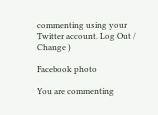commenting using your Twitter account. Log Out /  Change )

Facebook photo

You are commenting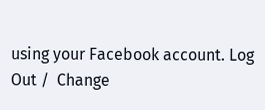using your Facebook account. Log Out /  Change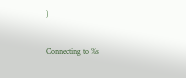)


Connecting to %s